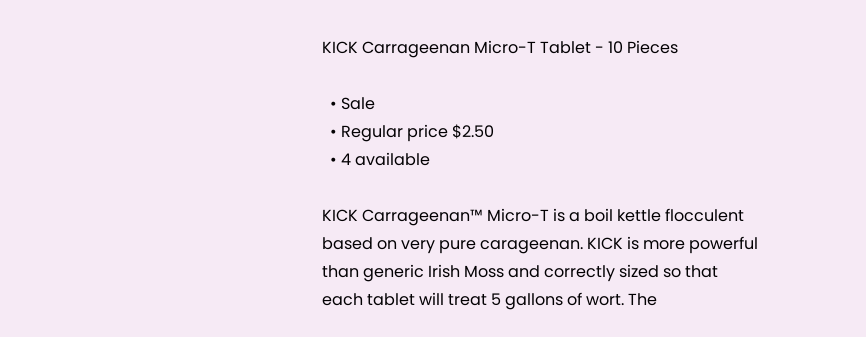KICK Carrageenan Micro-T Tablet - 10 Pieces

  • Sale
  • Regular price $2.50
  • 4 available

KICK Carrageenan™ Micro-T is a boil kettle flocculent based on very pure carageenan. KICK is more powerful than generic Irish Moss and correctly sized so that each tablet will treat 5 gallons of wort. The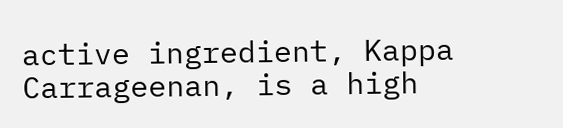active ingredient, Kappa Carrageenan, is a high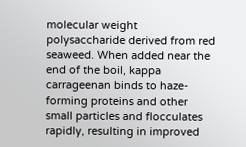molecular weight polysaccharide derived from red seaweed. When added near the end of the boil, kappa carrageenan binds to haze-forming proteins and other small particles and flocculates rapidly, resulting in improved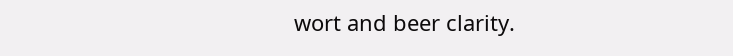wort and beer clarity.